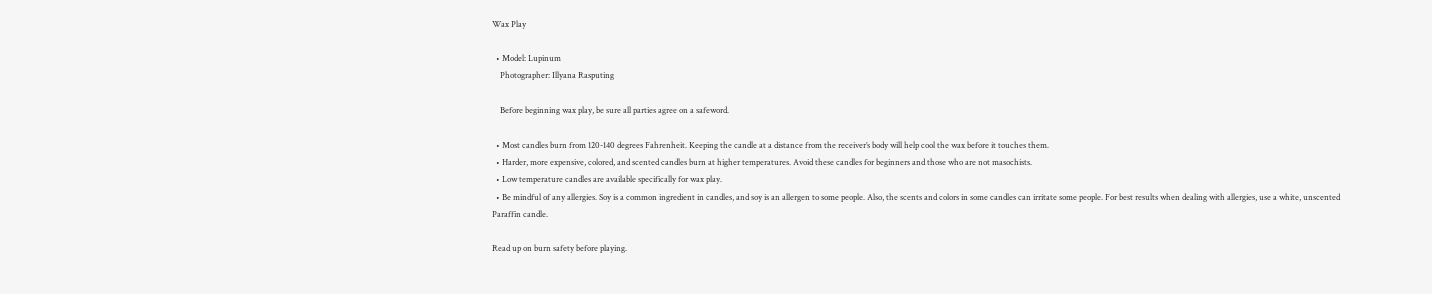Wax Play

  • Model: Lupinum
    Photographer: Illyana Rasputing

    Before beginning wax play, be sure all parties agree on a safeword.

  • Most candles burn from 120-140 degrees Fahrenheit. Keeping the candle at a distance from the receiver’s body will help cool the wax before it touches them.
  • Harder, more expensive, colored, and scented candles burn at higher temperatures. Avoid these candles for beginners and those who are not masochists.
  • Low temperature candles are available specifically for wax play.
  • Be mindful of any allergies. Soy is a common ingredient in candles, and soy is an allergen to some people. Also, the scents and colors in some candles can irritate some people. For best results when dealing with allergies, use a white, unscented Paraffin candle.

Read up on burn safety before playing.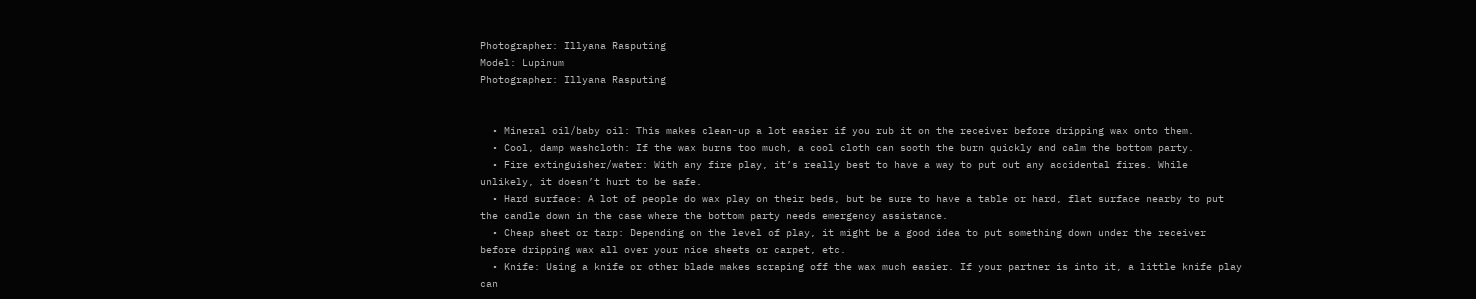Photographer: Illyana Rasputing
Model: Lupinum
Photographer: Illyana Rasputing


  • Mineral oil/baby oil: This makes clean-up a lot easier if you rub it on the receiver before dripping wax onto them.
  • Cool, damp washcloth: If the wax burns too much, a cool cloth can sooth the burn quickly and calm the bottom party.
  • Fire extinguisher/water: With any fire play, it’s really best to have a way to put out any accidental fires. While unlikely, it doesn’t hurt to be safe.
  • Hard surface: A lot of people do wax play on their beds, but be sure to have a table or hard, flat surface nearby to put the candle down in the case where the bottom party needs emergency assistance.
  • Cheap sheet or tarp: Depending on the level of play, it might be a good idea to put something down under the receiver before dripping wax all over your nice sheets or carpet, etc.
  • Knife: Using a knife or other blade makes scraping off the wax much easier. If your partner is into it, a little knife play can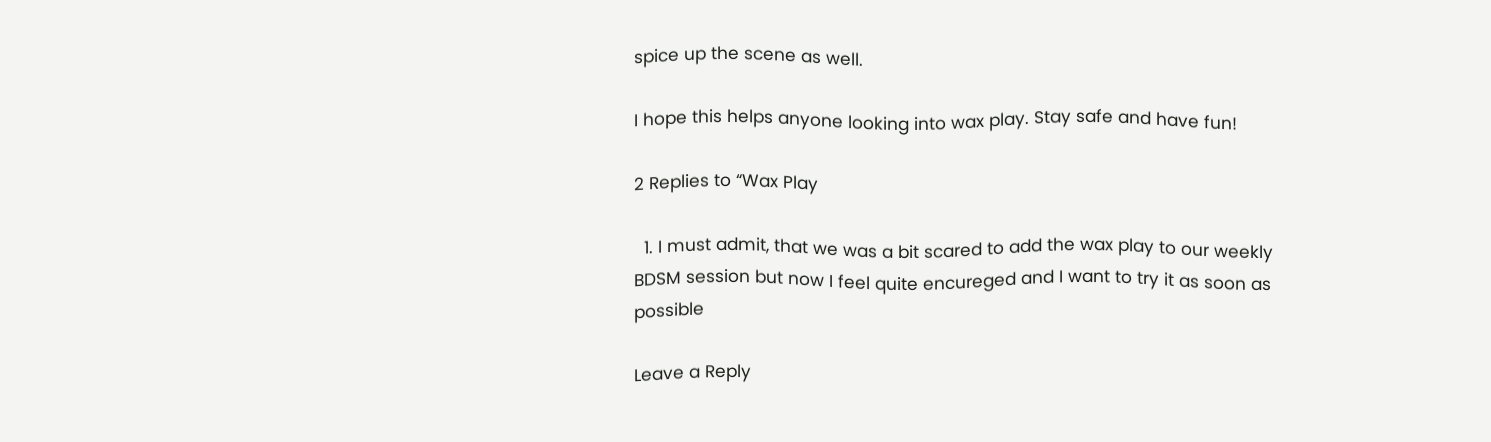spice up the scene as well.

I hope this helps anyone looking into wax play. Stay safe and have fun!

2 Replies to “Wax Play

  1. I must admit, that we was a bit scared to add the wax play to our weekly BDSM session but now I feel quite encureged and I want to try it as soon as possible

Leave a Reply